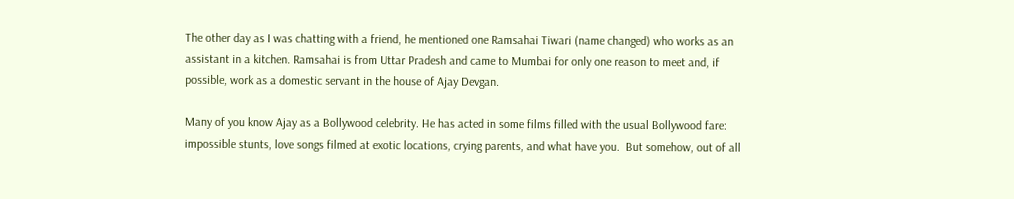The other day as I was chatting with a friend, he mentioned one Ramsahai Tiwari (name changed) who works as an assistant in a kitchen. Ramsahai is from Uttar Pradesh and came to Mumbai for only one reason to meet and, if possible, work as a domestic servant in the house of Ajay Devgan.

Many of you know Ajay as a Bollywood celebrity. He has acted in some films filled with the usual Bollywood fare: impossible stunts, love songs filmed at exotic locations, crying parents, and what have you.  But somehow, out of all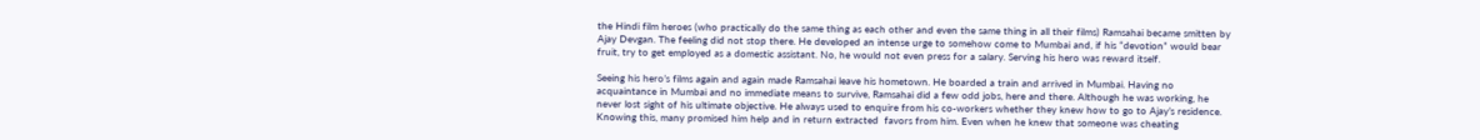the Hindi film heroes (who practically do the same thing as each other and even the same thing in all their films) Ramsahai became smitten by Ajay Devgan. The feeling did not stop there. He developed an intense urge to somehow come to Mumbai and, if his “devotion” would bear fruit, try to get employed as a domestic assistant. No, he would not even press for a salary. Serving his hero was reward itself.

Seeing his hero’s films again and again made Ramsahai leave his hometown. He boarded a train and arrived in Mumbai. Having no acquaintance in Mumbai and no immediate means to survive, Ramsahai did a few odd jobs, here and there. Although he was working, he never lost sight of his ultimate objective. He always used to enquire from his co-workers whether they knew how to go to Ajay’s residence. Knowing this, many promised him help and in return extracted  favors from him. Even when he knew that someone was cheating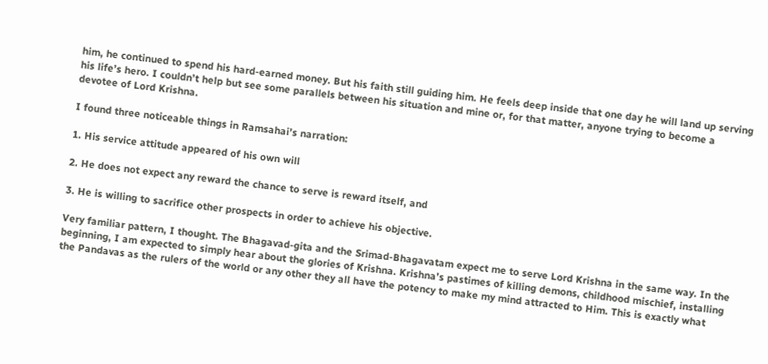him, he continued to spend his hard-earned money. But his faith still guiding him. He feels deep inside that one day he will land up serving his life’s hero. I couldn’t help but see some parallels between his situation and mine or, for that matter, anyone trying to become a devotee of Lord Krishna.

I found three noticeable things in Ramsahai’s narration:

1. His service attitude appeared of his own will

2. He does not expect any reward the chance to serve is reward itself, and

3. He is willing to sacrifice other prospects in order to achieve his objective.

Very familiar pattern, I thought. The Bhagavad-gita and the Srimad-Bhagavatam expect me to serve Lord Krishna in the same way. In the beginning, I am expected to simply hear about the glories of Krishna. Krishna’s pastimes of killing demons, childhood mischief, installing the Pandavas as the rulers of the world or any other they all have the potency to make my mind attracted to Him. This is exactly what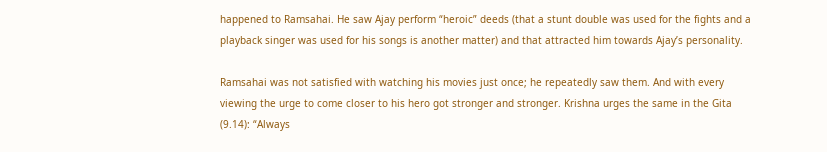happened to Ramsahai. He saw Ajay perform “heroic” deeds (that a stunt double was used for the fights and a playback singer was used for his songs is another matter) and that attracted him towards Ajay’s personality.

Ramsahai was not satisfied with watching his movies just once; he repeatedly saw them. And with every viewing the urge to come closer to his hero got stronger and stronger. Krishna urges the same in the Gita (9.14): “Always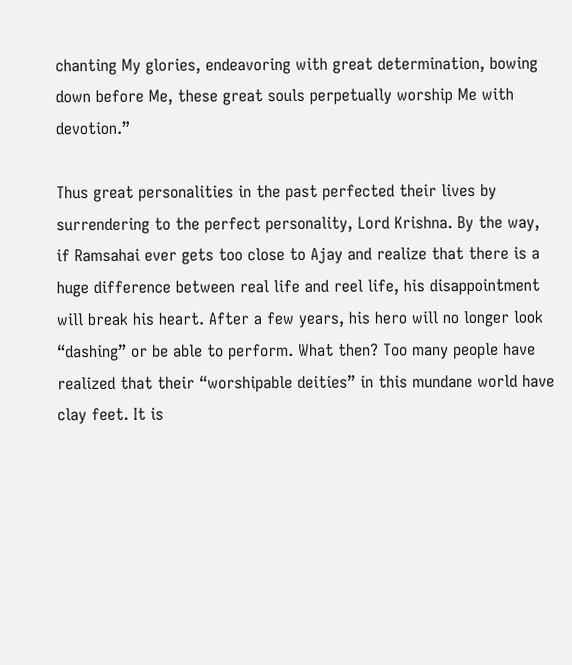chanting My glories, endeavoring with great determination, bowing down before Me, these great souls perpetually worship Me with devotion.”

Thus great personalities in the past perfected their lives by surrendering to the perfect personality, Lord Krishna. By the way, if Ramsahai ever gets too close to Ajay and realize that there is a huge difference between real life and reel life, his disappointment will break his heart. After a few years, his hero will no longer look “dashing” or be able to perform. What then? Too many people have realized that their “worshipable deities” in this mundane world have clay feet. It is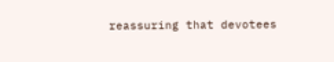reassuring that devotees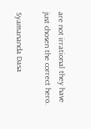are not irrational they have just chosen the correct hero.

Syamananda Dasa